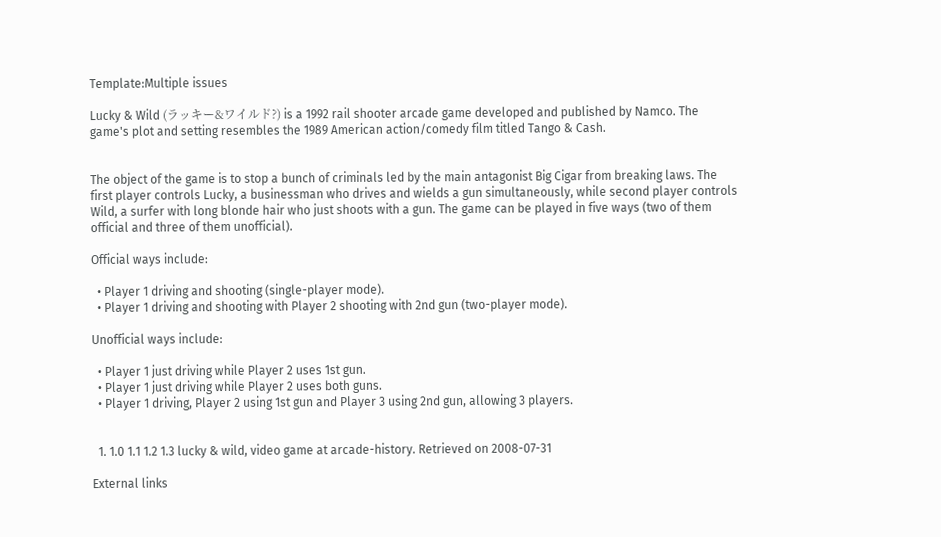Template:Multiple issues

Lucky & Wild (ラッキー&ワイルド?) is a 1992 rail shooter arcade game developed and published by Namco. The game's plot and setting resembles the 1989 American action/comedy film titled Tango & Cash.


The object of the game is to stop a bunch of criminals led by the main antagonist Big Cigar from breaking laws. The first player controls Lucky, a businessman who drives and wields a gun simultaneously, while second player controls Wild, a surfer with long blonde hair who just shoots with a gun. The game can be played in five ways (two of them official and three of them unofficial).

Official ways include:

  • Player 1 driving and shooting (single-player mode).
  • Player 1 driving and shooting with Player 2 shooting with 2nd gun (two-player mode).

Unofficial ways include:

  • Player 1 just driving while Player 2 uses 1st gun.
  • Player 1 just driving while Player 2 uses both guns.
  • Player 1 driving, Player 2 using 1st gun and Player 3 using 2nd gun, allowing 3 players.


  1. 1.0 1.1 1.2 1.3 lucky & wild, video game at arcade-history. Retrieved on 2008-07-31

External links